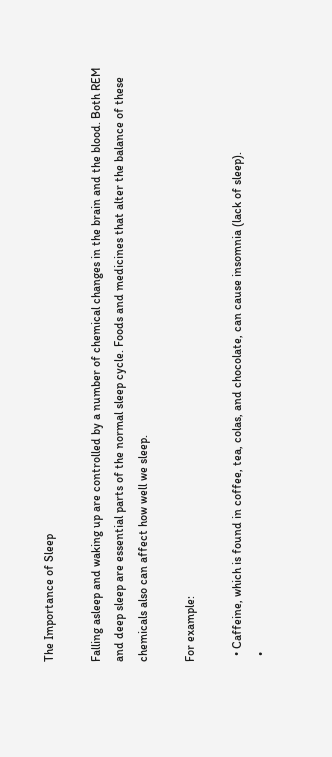The Importance of Sleep

Falling asleep and waking up are controlled by a number of chemical changes in the brain and the blood. Both REM and deep sleep are essential parts of the normal sleep cycle. Foods and medicines that alter the balance of these chemicals also can affect how well we sleep.

For example:

  • Caffeine, which is found in coffee, tea, colas, and chocolate, can cause insomnia (lack of sleep).
  •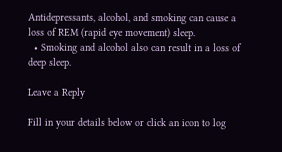Antidepressants, alcohol, and smoking can cause a loss of REM (rapid eye movement) sleep.
  • Smoking and alcohol also can result in a loss of deep sleep.

Leave a Reply

Fill in your details below or click an icon to log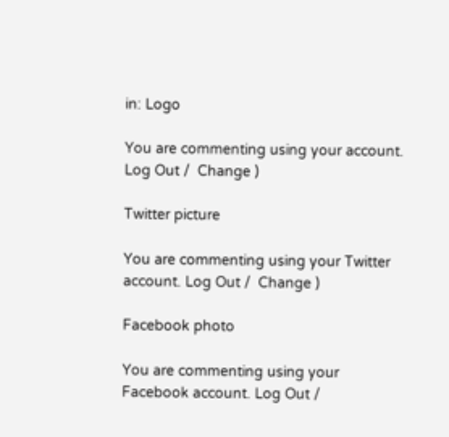in: Logo

You are commenting using your account. Log Out /  Change )

Twitter picture

You are commenting using your Twitter account. Log Out /  Change )

Facebook photo

You are commenting using your Facebook account. Log Out /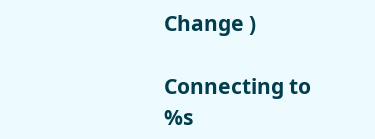Change )

Connecting to %s